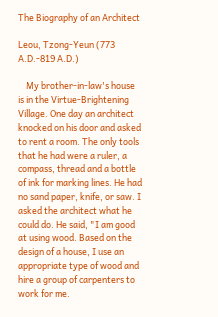The Biography of an Architect

Leou, Tzong-Yeun (773 A.D.-819 A.D.)

    My brother-in-law's house is in the Virtue-Brightening Village. One day an architect knocked on his door and asked to rent a room. The only tools that he had were a ruler, a compass, thread and a bottle of ink for marking lines. He had no sand paper, knife, or saw. I asked the architect what he could do. He said, "I am good at using wood. Based on the design of a house, I use an appropriate type of wood and hire a group of carpenters to work for me.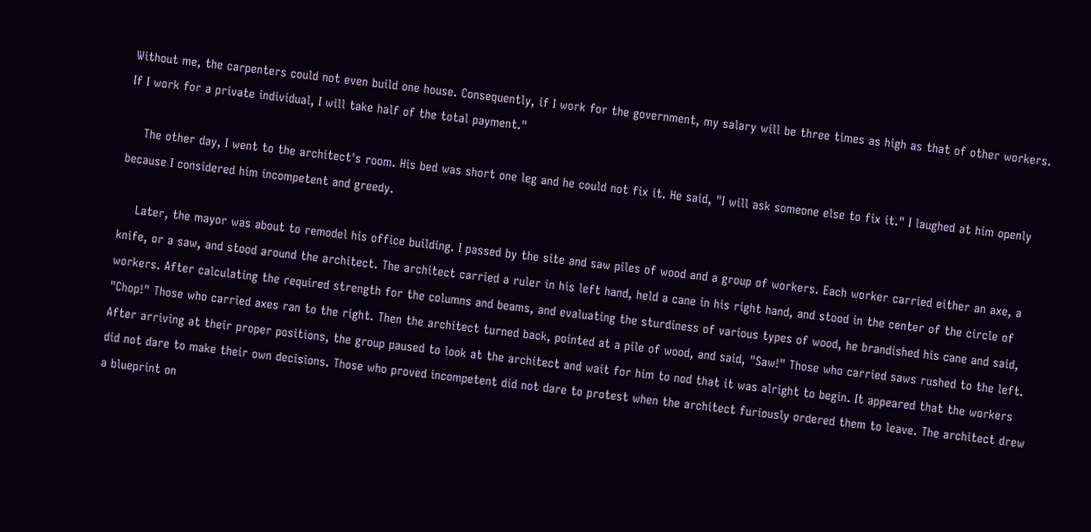Without me, the carpenters could not even build one house. Consequently, if I work for the government, my salary will be three times as high as that of other workers. If I work for a private individual, I will take half of the total payment."

    The other day, I went to the architect's room. His bed was short one leg and he could not fix it. He said, "I will ask someone else to fix it." I laughed at him openly because I considered him incompetent and greedy.

    Later, the mayor was about to remodel his office building. I passed by the site and saw piles of wood and a group of workers. Each worker carried either an axe, a knife, or a saw, and stood around the architect. The architect carried a ruler in his left hand, held a cane in his right hand, and stood in the center of the circle of workers. After calculating the required strength for the columns and beams, and evaluating the sturdiness of various types of wood, he brandished his cane and said, "Chop!" Those who carried axes ran to the right. Then the architect turned back, pointed at a pile of wood, and said, "Saw!" Those who carried saws rushed to the left. After arriving at their proper positions, the group paused to look at the architect and wait for him to nod that it was alright to begin. It appeared that the workers did not dare to make their own decisions. Those who proved incompetent did not dare to protest when the architect furiously ordered them to leave. The architect drew a blueprint on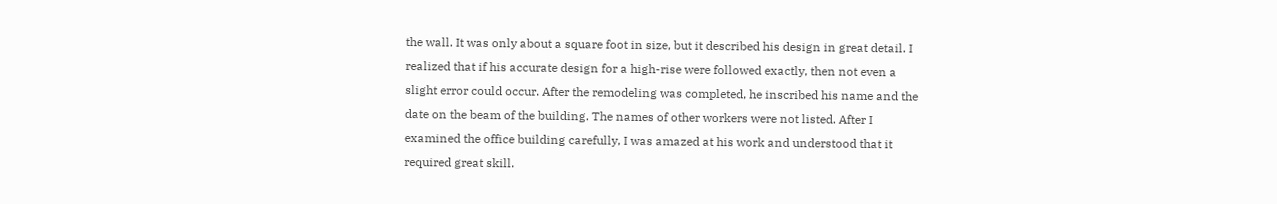the wall. It was only about a square foot in size, but it described his design in great detail. I realized that if his accurate design for a high-rise were followed exactly, then not even a slight error could occur. After the remodeling was completed, he inscribed his name and the date on the beam of the building. The names of other workers were not listed. After I examined the office building carefully, I was amazed at his work and understood that it required great skill.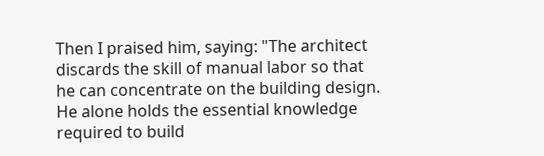Then I praised him, saying: "The architect discards the skill of manual labor so that he can concentrate on the building design. He alone holds the essential knowledge required to build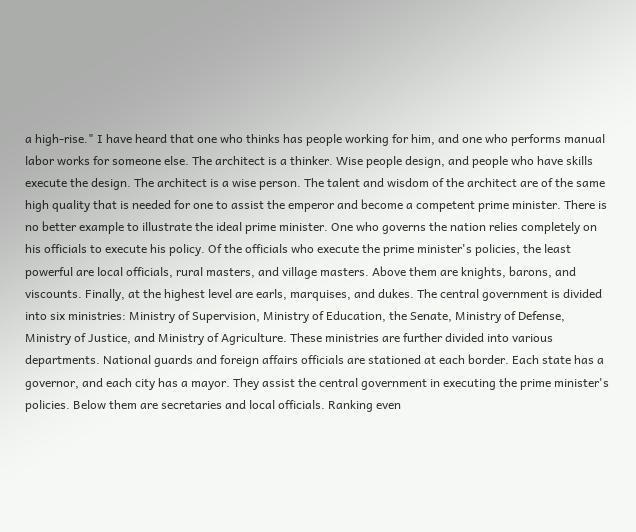a high-rise." I have heard that one who thinks has people working for him, and one who performs manual labor works for someone else. The architect is a thinker. Wise people design, and people who have skills execute the design. The architect is a wise person. The talent and wisdom of the architect are of the same high quality that is needed for one to assist the emperor and become a competent prime minister. There is no better example to illustrate the ideal prime minister. One who governs the nation relies completely on his officials to execute his policy. Of the officials who execute the prime minister's policies, the least powerful are local officials, rural masters, and village masters. Above them are knights, barons, and viscounts. Finally, at the highest level are earls, marquises, and dukes. The central government is divided into six ministries: Ministry of Supervision, Ministry of Education, the Senate, Ministry of Defense, Ministry of Justice, and Ministry of Agriculture. These ministries are further divided into various departments. National guards and foreign affairs officials are stationed at each border. Each state has a governor, and each city has a mayor. They assist the central government in executing the prime minister's policies. Below them are secretaries and local officials. Ranking even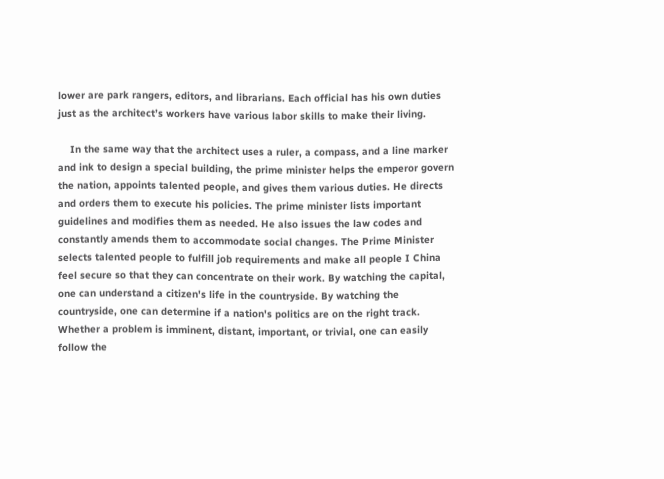lower are park rangers, editors, and librarians. Each official has his own duties just as the architect’s workers have various labor skills to make their living.

    In the same way that the architect uses a ruler, a compass, and a line marker and ink to design a special building, the prime minister helps the emperor govern the nation, appoints talented people, and gives them various duties. He directs and orders them to execute his policies. The prime minister lists important guidelines and modifies them as needed. He also issues the law codes and constantly amends them to accommodate social changes. The Prime Minister selects talented people to fulfill job requirements and make all people I China feel secure so that they can concentrate on their work. By watching the capital, one can understand a citizen's life in the countryside. By watching the countryside, one can determine if a nation's politics are on the right track. Whether a problem is imminent, distant, important, or trivial, one can easily follow the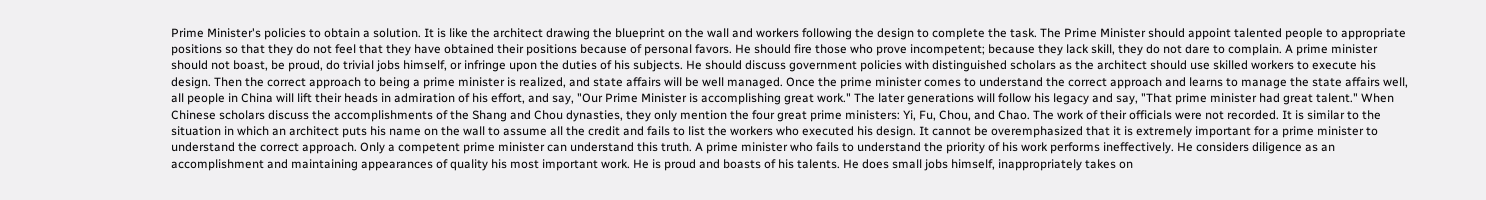Prime Minister's policies to obtain a solution. It is like the architect drawing the blueprint on the wall and workers following the design to complete the task. The Prime Minister should appoint talented people to appropriate positions so that they do not feel that they have obtained their positions because of personal favors. He should fire those who prove incompetent; because they lack skill, they do not dare to complain. A prime minister should not boast, be proud, do trivial jobs himself, or infringe upon the duties of his subjects. He should discuss government policies with distinguished scholars as the architect should use skilled workers to execute his design. Then the correct approach to being a prime minister is realized, and state affairs will be well managed. Once the prime minister comes to understand the correct approach and learns to manage the state affairs well, all people in China will lift their heads in admiration of his effort, and say, "Our Prime Minister is accomplishing great work." The later generations will follow his legacy and say, "That prime minister had great talent." When Chinese scholars discuss the accomplishments of the Shang and Chou dynasties, they only mention the four great prime ministers: Yi, Fu, Chou, and Chao. The work of their officials were not recorded. It is similar to the situation in which an architect puts his name on the wall to assume all the credit and fails to list the workers who executed his design. It cannot be overemphasized that it is extremely important for a prime minister to understand the correct approach. Only a competent prime minister can understand this truth. A prime minister who fails to understand the priority of his work performs ineffectively. He considers diligence as an accomplishment and maintaining appearances of quality his most important work. He is proud and boasts of his talents. He does small jobs himself, inappropriately takes on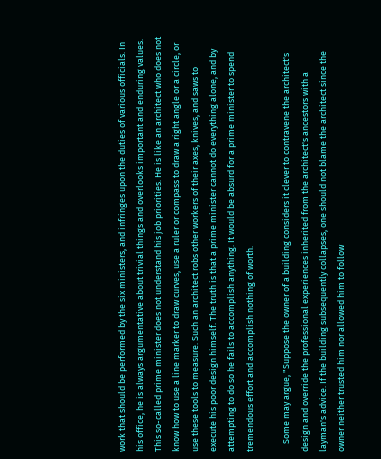work that should be performed by the six ministers, and infringes upon the duties of various officials. In his office, he is always argumentative about trivial things and overlooks important and enduring values. This so-called prime minister does not understand his job priorities. He is like an architect who does not know how to use a line marker to draw curves, use a ruler or compass to draw a right angle or a circle, or use these tools to measure. Such an architect robs other workers of their axes, knives, and saws to execute his poor design himself. The truth is that a prime minister cannot do everything alone, and by attempting to do so he fails to accomplish anything. It would be absurd for a prime minister to spend tremendous effort and accomplish nothing of worth.

    Some may argue, "Suppose the owner of a building considers it clever to contravene the architect's design and override the professional experiences inherited from the architect's ancestors with a layman's advice. If the building subsequently collapses, one should not blame the architect since the owner neither trusted him nor allowed him to follow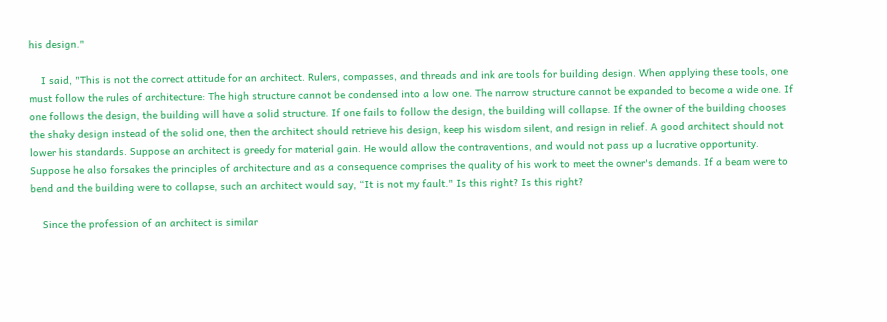his design."

    I said, "This is not the correct attitude for an architect. Rulers, compasses, and threads and ink are tools for building design. When applying these tools, one must follow the rules of architecture: The high structure cannot be condensed into a low one. The narrow structure cannot be expanded to become a wide one. If one follows the design, the building will have a solid structure. If one fails to follow the design, the building will collapse. If the owner of the building chooses the shaky design instead of the solid one, then the architect should retrieve his design, keep his wisdom silent, and resign in relief. A good architect should not lower his standards. Suppose an architect is greedy for material gain. He would allow the contraventions, and would not pass up a lucrative opportunity. Suppose he also forsakes the principles of architecture and as a consequence comprises the quality of his work to meet the owner's demands. If a beam were to bend and the building were to collapse, such an architect would say, “It is not my fault." Is this right? Is this right?

    Since the profession of an architect is similar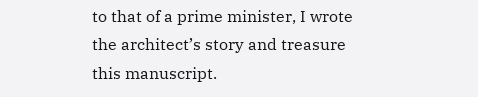to that of a prime minister, I wrote the architect’s story and treasure this manuscript.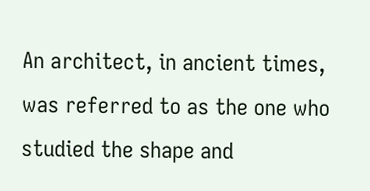An architect, in ancient times, was referred to as the one who studied the shape and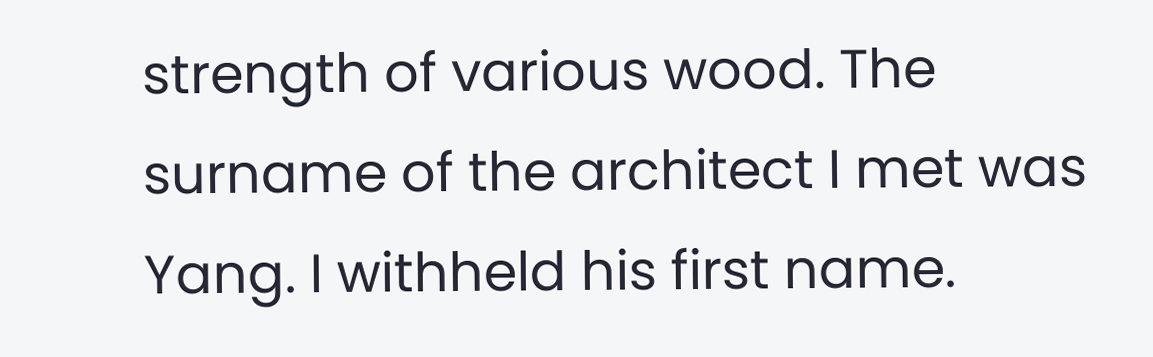strength of various wood. The surname of the architect I met was Yang. I withheld his first name.